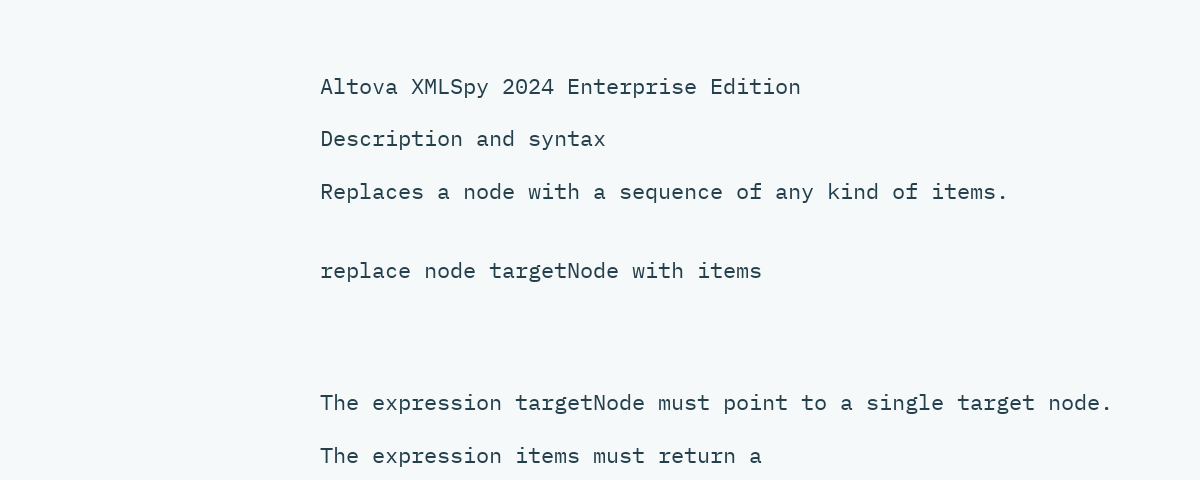Altova XMLSpy 2024 Enterprise Edition

Description and syntax

Replaces a node with a sequence of any kind of items.


replace node targetNode with items




The expression targetNode must point to a single target node.

The expression items must return a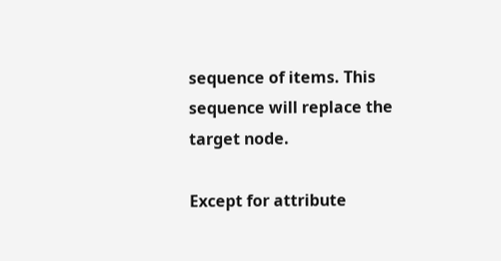sequence of items. This sequence will replace the target node.

Except for attribute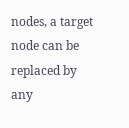nodes, a target node can be replaced by any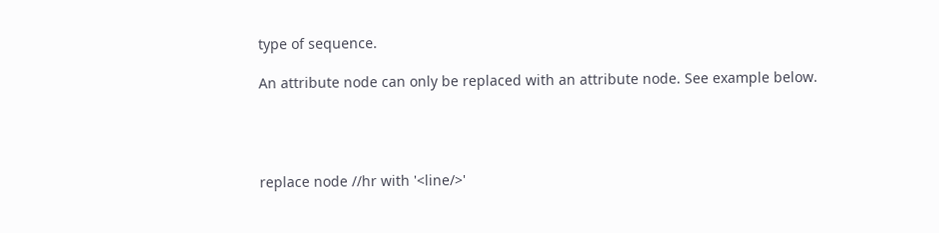type of sequence.

An attribute node can only be replaced with an attribute node. See example below.




replace node //hr with '<line/>'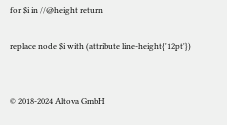for $i in //@height return

replace node $i with (attribute line-height{'12pt'})


© 2018-2024 Altova GmbH